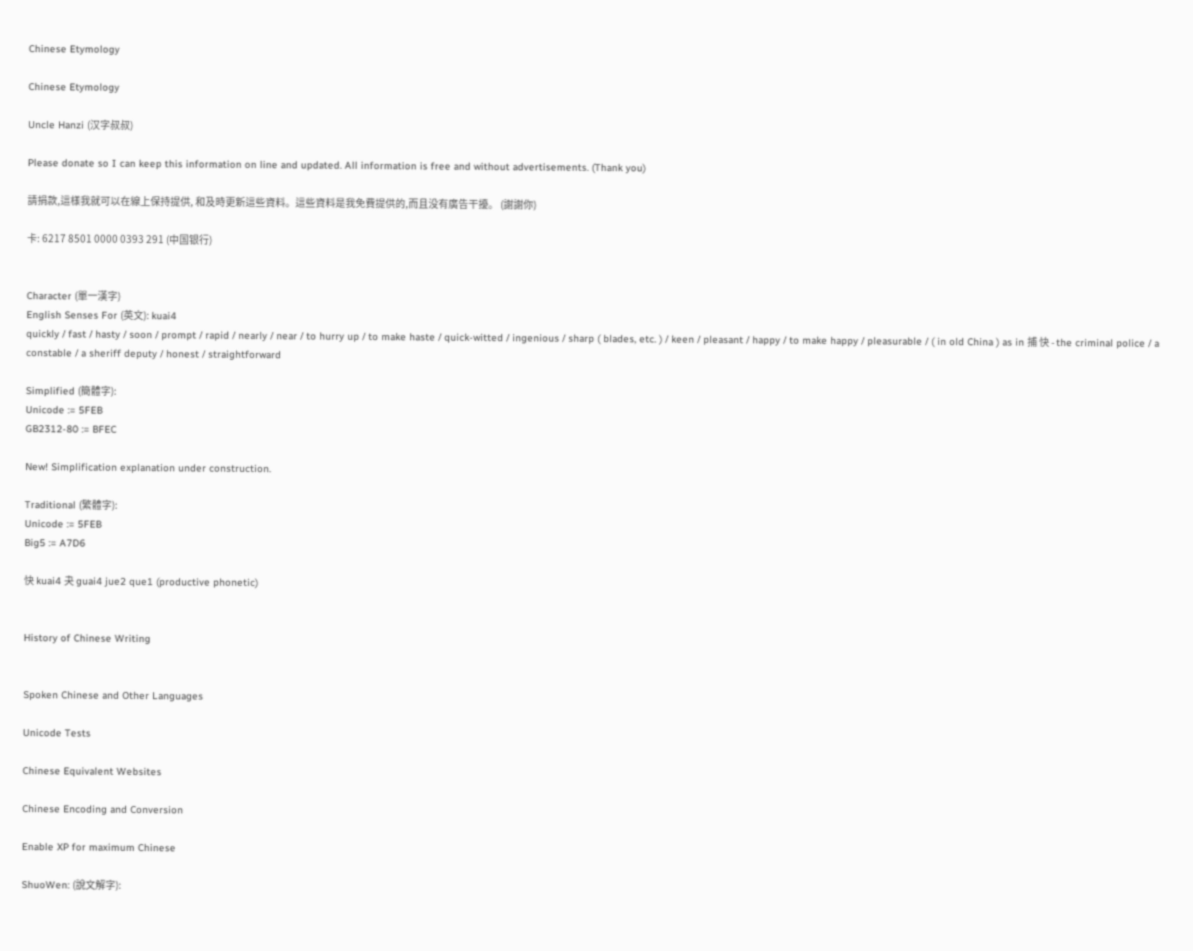Chinese Etymology

Chinese Etymology

Uncle Hanzi (汉字叔叔)

Please donate so I can keep this information on line and updated. All information is free and without advertisements. (Thank you)

請捐款,這樣我就可以在線上保持提供, 和及時更新這些資料。這些資料是我免費提供的,而且没有廣告干擾。 (謝謝你)

卡: 6217 8501 0000 0393 291 (中国银行)


Character (單一漢字)
English Senses For (英文): kuai4
quickly / fast / hasty / soon / prompt / rapid / nearly / near / to hurry up / to make haste / quick-witted / ingenious / sharp ( blades, etc. ) / keen / pleasant / happy / to make happy / pleasurable / ( in old China ) as in 捕 快 - the criminal police / a constable / a sheriff deputy / honest / straightforward

Simplified (簡體字):
Unicode := 5FEB
GB2312-80 := BFEC

New! Simplification explanation under construction.

Traditional (繁體字):
Unicode := 5FEB
Big5 := A7D6

快 kuai4 夬 guai4 jue2 que1 (productive phonetic)


History of Chinese Writing


Spoken Chinese and Other Languages

Unicode Tests

Chinese Equivalent Websites

Chinese Encoding and Conversion

Enable XP for maximum Chinese

ShuoWen: (說文解字):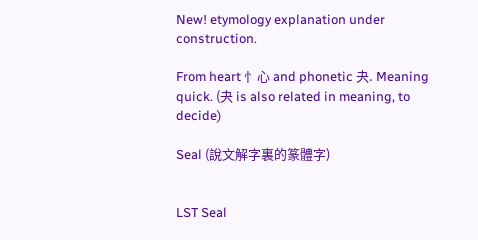New! etymology explanation under construction.

From heart 忄心 and phonetic 夬. Meaning quick. (夬 is also related in meaning, to decide)

Seal (說文解字裏的篆體字)


LST Seal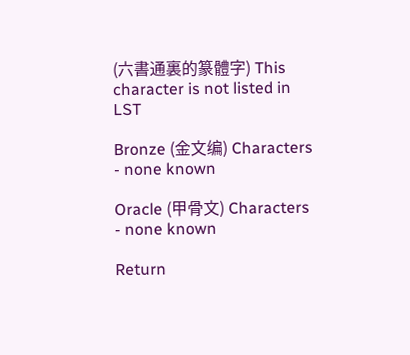(六書通裏的篆體字) This character is not listed in LST

Bronze (金文编) Characters - none known

Oracle (甲骨文) Characters - none known

Return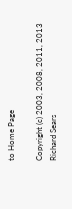to Home Page

Copyright (c) 2003, 2008, 2011, 2013 Richard Sears